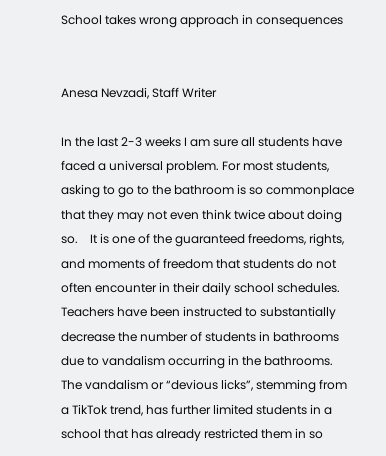School takes wrong approach in consequences


Anesa Nevzadi, Staff Writer

In the last 2-3 weeks I am sure all students have faced a universal problem. For most students, asking to go to the bathroom is so commonplace that they may not even think twice about doing so.    It is one of the guaranteed freedoms, rights, and moments of freedom that students do not often encounter in their daily school schedules. Teachers have been instructed to substantially decrease the number of students in bathrooms due to vandalism occurring in the bathrooms.
The vandalism or “devious licks”, stemming from a TikTok trend, has further limited students in a school that has already restricted them in so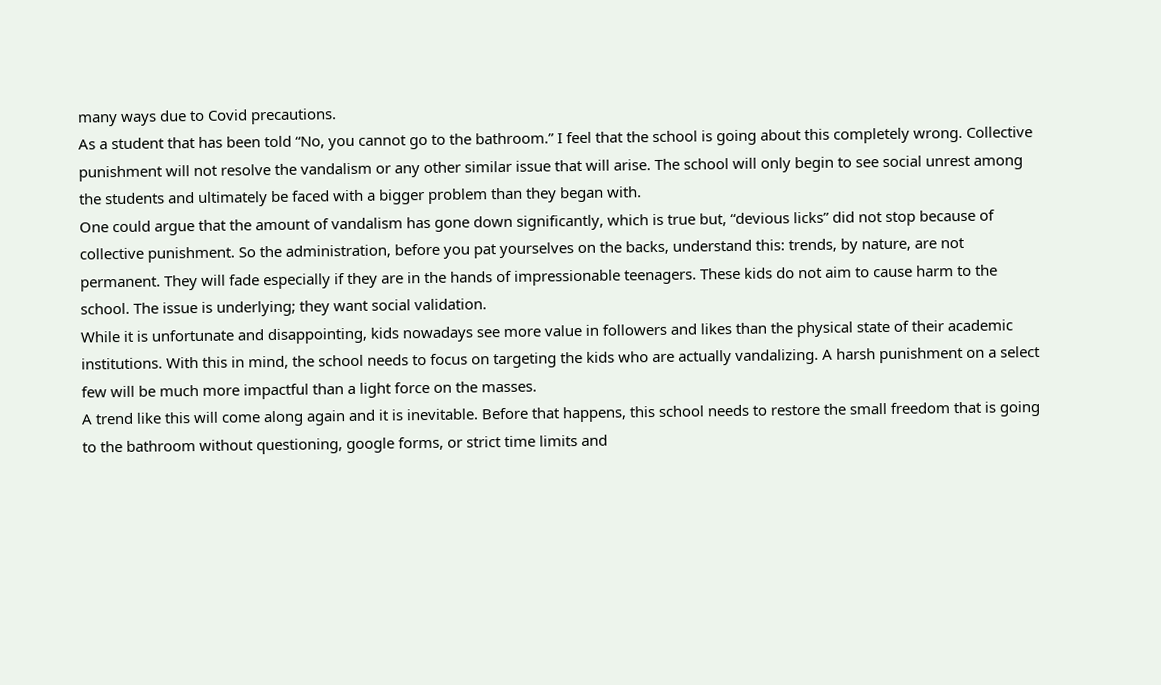many ways due to Covid precautions.
As a student that has been told “No, you cannot go to the bathroom.” I feel that the school is going about this completely wrong. Collective punishment will not resolve the vandalism or any other similar issue that will arise. The school will only begin to see social unrest among the students and ultimately be faced with a bigger problem than they began with.
One could argue that the amount of vandalism has gone down significantly, which is true but, “devious licks” did not stop because of collective punishment. So the administration, before you pat yourselves on the backs, understand this: trends, by nature, are not permanent. They will fade especially if they are in the hands of impressionable teenagers. These kids do not aim to cause harm to the school. The issue is underlying; they want social validation.
While it is unfortunate and disappointing, kids nowadays see more value in followers and likes than the physical state of their academic institutions. With this in mind, the school needs to focus on targeting the kids who are actually vandalizing. A harsh punishment on a select few will be much more impactful than a light force on the masses.
A trend like this will come along again and it is inevitable. Before that happens, this school needs to restore the small freedom that is going to the bathroom without questioning, google forms, or strict time limits and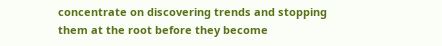concentrate on discovering trends and stopping them at the root before they become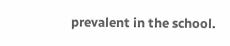prevalent in the school.